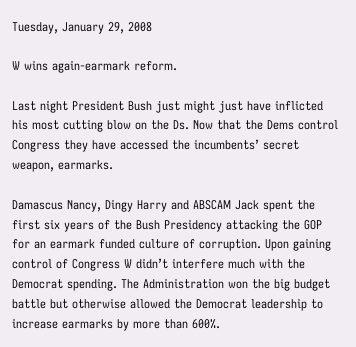Tuesday, January 29, 2008

W wins again-earmark reform.

Last night President Bush just might just have inflicted his most cutting blow on the Ds. Now that the Dems control Congress they have accessed the incumbents’ secret weapon, earmarks.

Damascus Nancy, Dingy Harry and ABSCAM Jack spent the first six years of the Bush Presidency attacking the GOP for an earmark funded culture of corruption. Upon gaining control of Congress W didn’t interfere much with the Democrat spending. The Administration won the big budget battle but otherwise allowed the Democrat leadership to increase earmarks by more than 600%.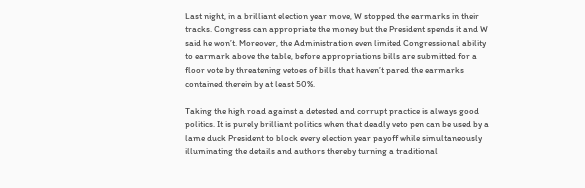Last night, in a brilliant election year move, W stopped the earmarks in their tracks. Congress can appropriate the money but the President spends it and W said he won’t. Moreover, the Administration even limited Congressional ability to earmark above the table, before appropriations bills are submitted for a floor vote by threatening vetoes of bills that haven’t pared the earmarks contained therein by at least 50%.

Taking the high road against a detested and corrupt practice is always good politics. It is purely brilliant politics when that deadly veto pen can be used by a lame duck President to block every election year payoff while simultaneously illuminating the details and authors thereby turning a traditional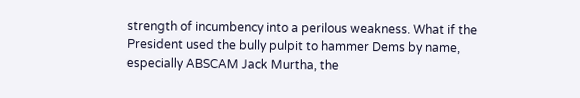strength of incumbency into a perilous weakness. What if the President used the bully pulpit to hammer Dems by name, especially ABSCAM Jack Murtha, the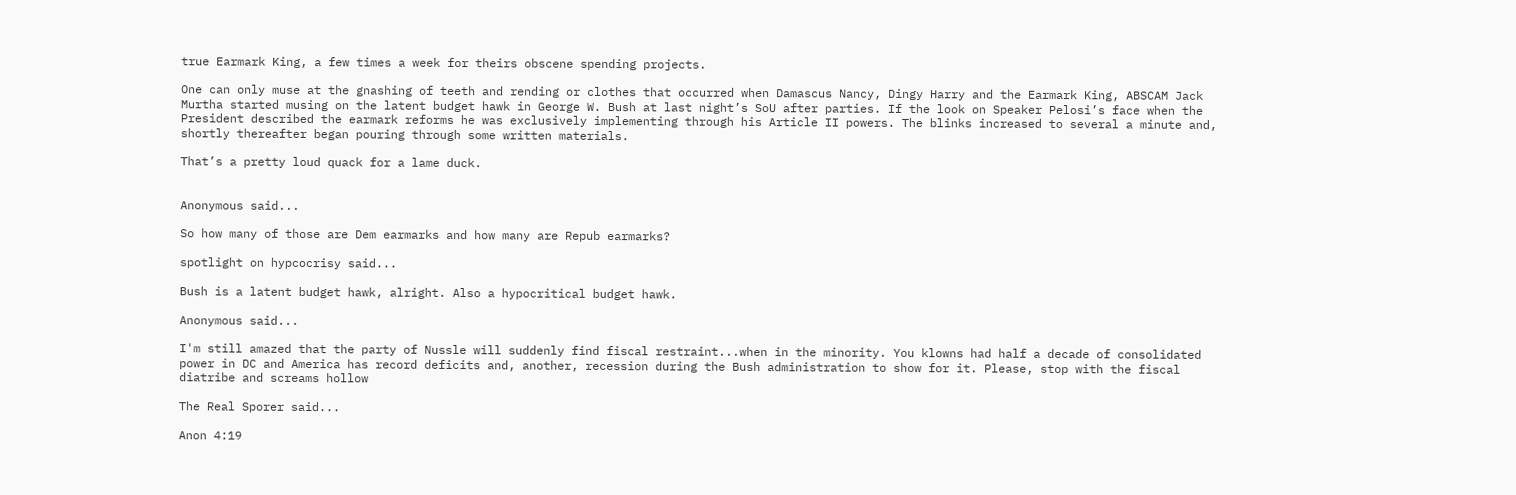true Earmark King, a few times a week for theirs obscene spending projects.

One can only muse at the gnashing of teeth and rending or clothes that occurred when Damascus Nancy, Dingy Harry and the Earmark King, ABSCAM Jack Murtha started musing on the latent budget hawk in George W. Bush at last night’s SoU after parties. If the look on Speaker Pelosi’s face when the President described the earmark reforms he was exclusively implementing through his Article II powers. The blinks increased to several a minute and, shortly thereafter began pouring through some written materials.

That’s a pretty loud quack for a lame duck.


Anonymous said...

So how many of those are Dem earmarks and how many are Repub earmarks?

spotlight on hypcocrisy said...

Bush is a latent budget hawk, alright. Also a hypocritical budget hawk.

Anonymous said...

I'm still amazed that the party of Nussle will suddenly find fiscal restraint...when in the minority. You klowns had half a decade of consolidated power in DC and America has record deficits and, another, recession during the Bush administration to show for it. Please, stop with the fiscal diatribe and screams hollow

The Real Sporer said...

Anon 4:19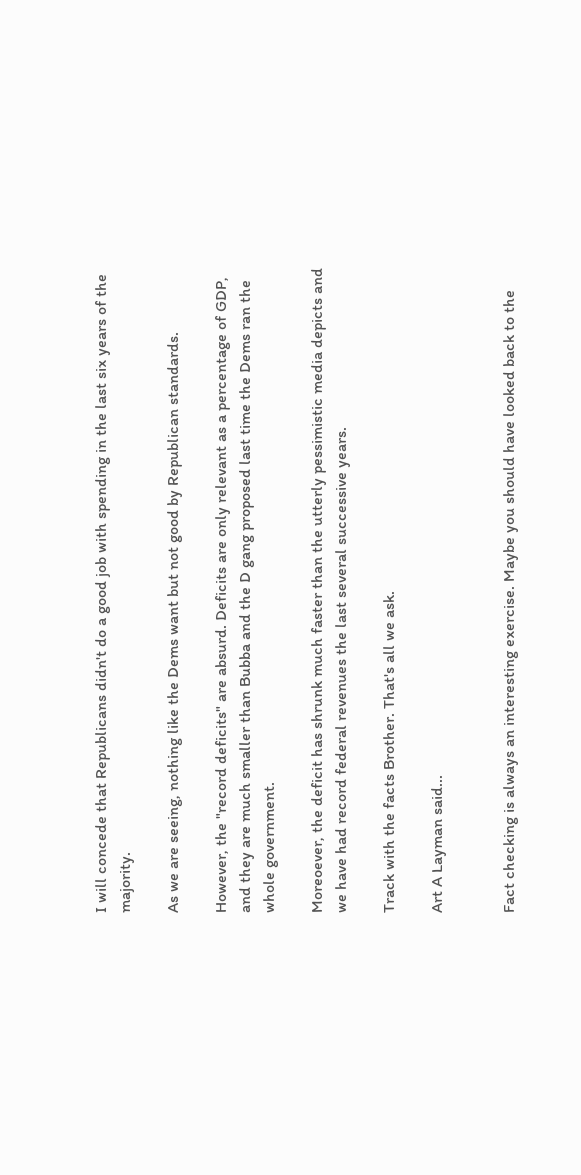I will concede that Republicans didn't do a good job with spending in the last six years of the majority.

As we are seeing, nothing like the Dems want but not good by Republican standards.

However, the "record deficits" are absurd. Deficits are only relevant as a percentage of GDP, and they are much smaller than Bubba and the D gang proposed last time the Dems ran the whole government.

Moreoever, the deficit has shrunk much faster than the utterly pessimistic media depicts and we have had record federal revenues the last several successive years.

Track with the facts Brother. That's all we ask.

Art A Layman said...


Fact checking is always an interesting exercise. Maybe you should have looked back to the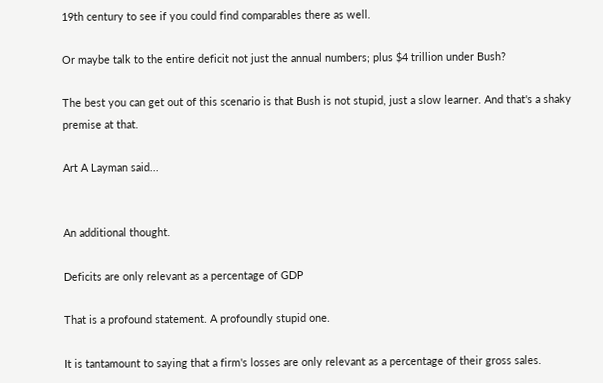19th century to see if you could find comparables there as well.

Or maybe talk to the entire deficit not just the annual numbers; plus $4 trillion under Bush?

The best you can get out of this scenario is that Bush is not stupid, just a slow learner. And that's a shaky premise at that.

Art A Layman said...


An additional thought.

Deficits are only relevant as a percentage of GDP

That is a profound statement. A profoundly stupid one.

It is tantamount to saying that a firm's losses are only relevant as a percentage of their gross sales.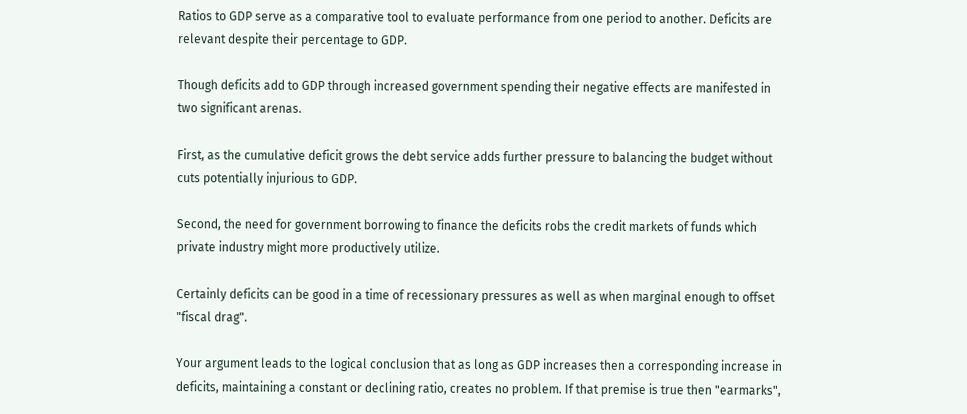Ratios to GDP serve as a comparative tool to evaluate performance from one period to another. Deficits are relevant despite their percentage to GDP.

Though deficits add to GDP through increased government spending their negative effects are manifested in two significant arenas.

First, as the cumulative deficit grows the debt service adds further pressure to balancing the budget without cuts potentially injurious to GDP.

Second, the need for government borrowing to finance the deficits robs the credit markets of funds which private industry might more productively utilize.

Certainly deficits can be good in a time of recessionary pressures as well as when marginal enough to offset "fiscal drag".

Your argument leads to the logical conclusion that as long as GDP increases then a corresponding increase in deficits, maintaining a constant or declining ratio, creates no problem. If that premise is true then "earmarks",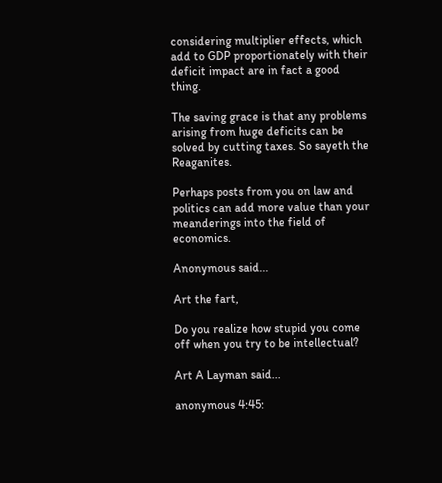considering multiplier effects, which add to GDP proportionately with their deficit impact are in fact a good thing.

The saving grace is that any problems arising from huge deficits can be solved by cutting taxes. So sayeth the Reaganites.

Perhaps posts from you on law and politics can add more value than your meanderings into the field of economics.

Anonymous said...

Art the fart,

Do you realize how stupid you come off when you try to be intellectual?

Art A Layman said...

anonymous 4:45: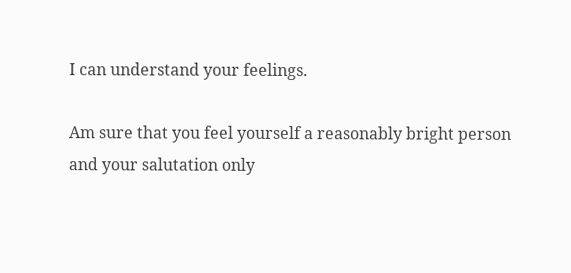I can understand your feelings.

Am sure that you feel yourself a reasonably bright person and your salutation only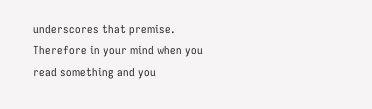underscores that premise. Therefore in your mind when you read something and you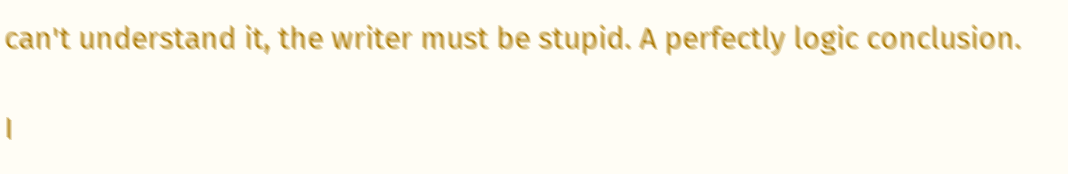can't understand it, the writer must be stupid. A perfectly logic conclusion.

I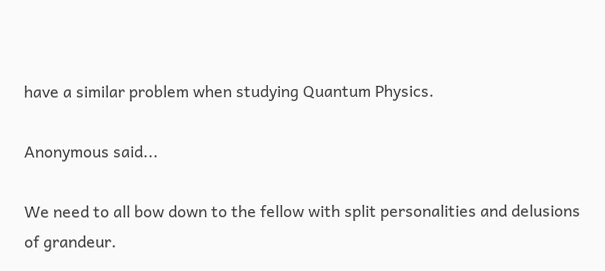have a similar problem when studying Quantum Physics.

Anonymous said...

We need to all bow down to the fellow with split personalities and delusions of grandeur.